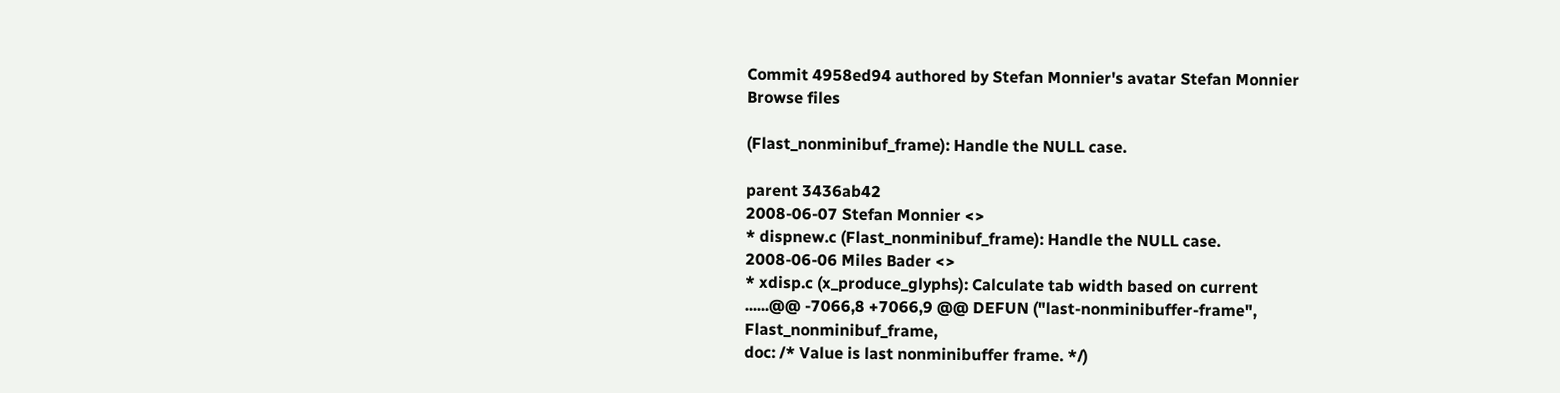Commit 4958ed94 authored by Stefan Monnier's avatar Stefan Monnier
Browse files

(Flast_nonminibuf_frame): Handle the NULL case.

parent 3436ab42
2008-06-07 Stefan Monnier <>
* dispnew.c (Flast_nonminibuf_frame): Handle the NULL case.
2008-06-06 Miles Bader <>
* xdisp.c (x_produce_glyphs): Calculate tab width based on current
......@@ -7066,8 +7066,9 @@ DEFUN ("last-nonminibuffer-frame", Flast_nonminibuf_frame,
doc: /* Value is last nonminibuffer frame. */)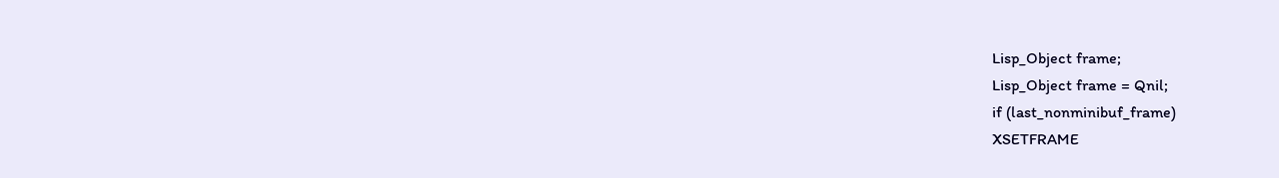Lisp_Object frame;
Lisp_Object frame = Qnil;
if (last_nonminibuf_frame)
XSETFRAME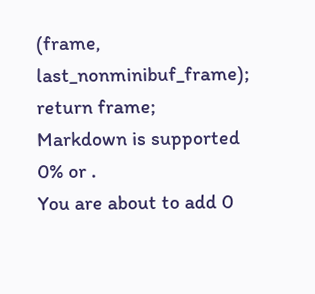(frame, last_nonminibuf_frame);
return frame;
Markdown is supported
0% or .
You are about to add 0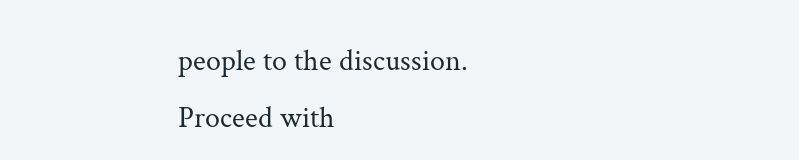people to the discussion. Proceed with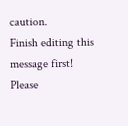caution.
Finish editing this message first!
Please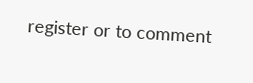register or to comment